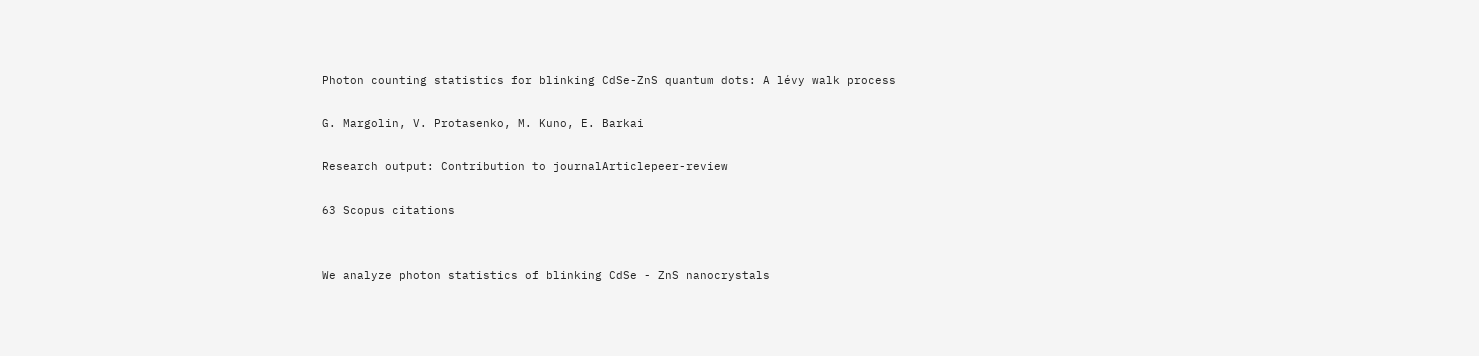Photon counting statistics for blinking CdSe-ZnS quantum dots: A lévy walk process

G. Margolin, V. Protasenko, M. Kuno, E. Barkai

Research output: Contribution to journalArticlepeer-review

63 Scopus citations


We analyze photon statistics of blinking CdSe - ZnS nanocrystals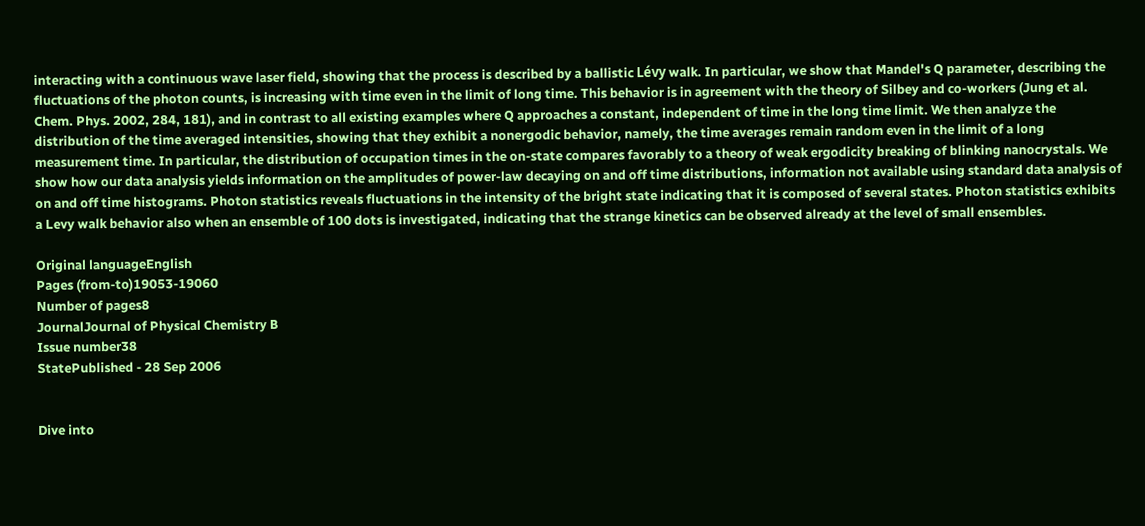interacting with a continuous wave laser field, showing that the process is described by a ballistic Lévy walk. In particular, we show that Mandel's Q parameter, describing the fluctuations of the photon counts, is increasing with time even in the limit of long time. This behavior is in agreement with the theory of Silbey and co-workers (Jung et al. Chem. Phys. 2002, 284, 181), and in contrast to all existing examples where Q approaches a constant, independent of time in the long time limit. We then analyze the distribution of the time averaged intensities, showing that they exhibit a nonergodic behavior, namely, the time averages remain random even in the limit of a long measurement time. In particular, the distribution of occupation times in the on-state compares favorably to a theory of weak ergodicity breaking of blinking nanocrystals. We show how our data analysis yields information on the amplitudes of power-law decaying on and off time distributions, information not available using standard data analysis of on and off time histograms. Photon statistics reveals fluctuations in the intensity of the bright state indicating that it is composed of several states. Photon statistics exhibits a Levy walk behavior also when an ensemble of 100 dots is investigated, indicating that the strange kinetics can be observed already at the level of small ensembles.

Original languageEnglish
Pages (from-to)19053-19060
Number of pages8
JournalJournal of Physical Chemistry B
Issue number38
StatePublished - 28 Sep 2006


Dive into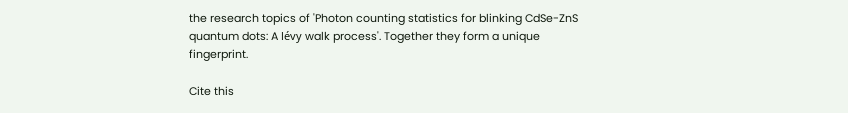the research topics of 'Photon counting statistics for blinking CdSe-ZnS quantum dots: A lévy walk process'. Together they form a unique fingerprint.

Cite this